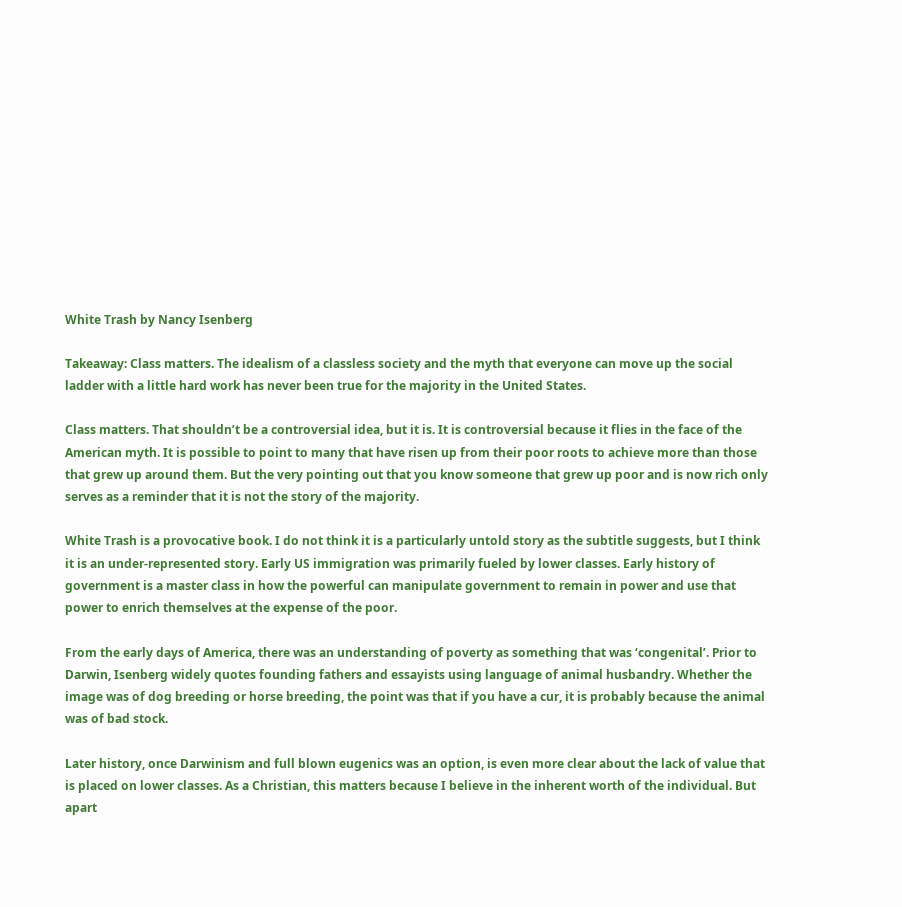White Trash by Nancy Isenberg

Takeaway: Class matters. The idealism of a classless society and the myth that everyone can move up the social ladder with a little hard work has never been true for the majority in the United States.

Class matters. That shouldn’t be a controversial idea, but it is. It is controversial because it flies in the face of the American myth. It is possible to point to many that have risen up from their poor roots to achieve more than those that grew up around them. But the very pointing out that you know someone that grew up poor and is now rich only serves as a reminder that it is not the story of the majority.

White Trash is a provocative book. I do not think it is a particularly untold story as the subtitle suggests, but I think it is an under-represented story. Early US immigration was primarily fueled by lower classes. Early history of government is a master class in how the powerful can manipulate government to remain in power and use that power to enrich themselves at the expense of the poor.

From the early days of America, there was an understanding of poverty as something that was ‘congenital’. Prior to Darwin, Isenberg widely quotes founding fathers and essayists using language of animal husbandry. Whether the image was of dog breeding or horse breeding, the point was that if you have a cur, it is probably because the animal was of bad stock.

Later history, once Darwinism and full blown eugenics was an option, is even more clear about the lack of value that is placed on lower classes. As a Christian, this matters because I believe in the inherent worth of the individual. But apart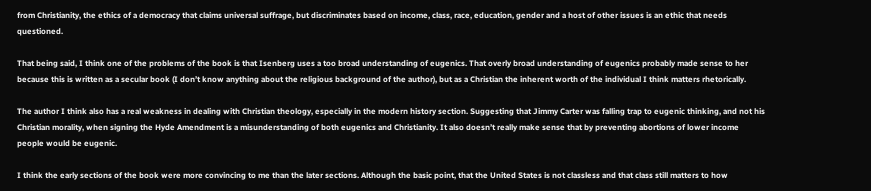from Christianity, the ethics of a democracy that claims universal suffrage, but discriminates based on income, class, race, education, gender and a host of other issues is an ethic that needs questioned.

That being said, I think one of the problems of the book is that Isenberg uses a too broad understanding of eugenics. That overly broad understanding of eugenics probably made sense to her because this is written as a secular book (I don’t know anything about the religious background of the author), but as a Christian the inherent worth of the individual I think matters rhetorically.

The author I think also has a real weakness in dealing with Christian theology, especially in the modern history section. Suggesting that Jimmy Carter was falling trap to eugenic thinking, and not his Christian morality, when signing the Hyde Amendment is a misunderstanding of both eugenics and Christianity. It also doesn’t really make sense that by preventing abortions of lower income people would be eugenic.

I think the early sections of the book were more convincing to me than the later sections. Although the basic point, that the United States is not classless and that class still matters to how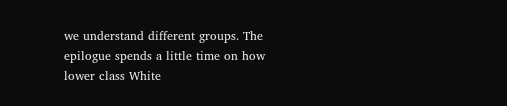we understand different groups. The epilogue spends a little time on how lower class White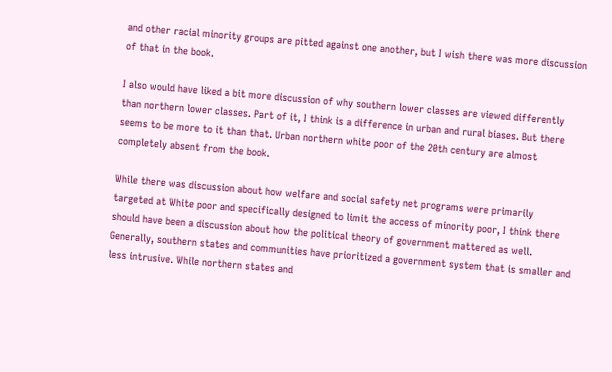and other racial minority groups are pitted against one another, but I wish there was more discussion of that in the book.

I also would have liked a bit more discussion of why southern lower classes are viewed differently than northern lower classes. Part of it, I think is a difference in urban and rural biases. But there seems to be more to it than that. Urban northern white poor of the 20th century are almost completely absent from the book.

While there was discussion about how welfare and social safety net programs were primarily targeted at White poor and specifically designed to limit the access of minority poor, I think there should have been a discussion about how the political theory of government mattered as well. Generally, southern states and communities have prioritized a government system that is smaller and less intrusive. While northern states and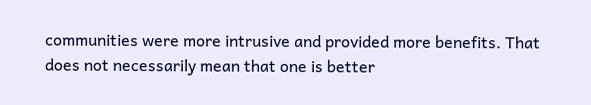communities were more intrusive and provided more benefits. That does not necessarily mean that one is better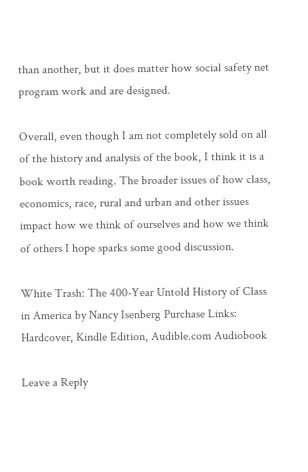than another, but it does matter how social safety net program work and are designed.

Overall, even though I am not completely sold on all of the history and analysis of the book, I think it is a book worth reading. The broader issues of how class, economics, race, rural and urban and other issues impact how we think of ourselves and how we think of others I hope sparks some good discussion.

White Trash: The 400-Year Untold History of Class in America by Nancy Isenberg Purchase Links: Hardcover, Kindle Edition, Audible.com Audiobook

Leave a Reply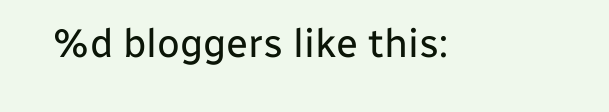%d bloggers like this: